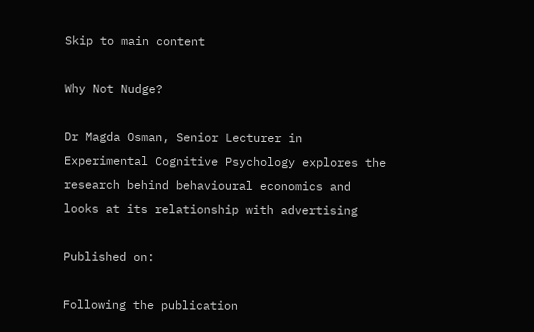Skip to main content

Why Not Nudge?

Dr Magda Osman, Senior Lecturer in Experimental Cognitive Psychology explores the research behind behavioural economics and looks at its relationship with advertising

Published on:

Following the publication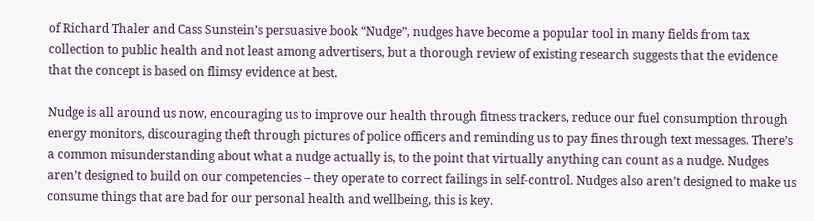of Richard Thaler and Cass Sunstein’s persuasive book “Nudge”, nudges have become a popular tool in many fields from tax collection to public health and not least among advertisers, but a thorough review of existing research suggests that the evidence that the concept is based on flimsy evidence at best.

Nudge is all around us now, encouraging us to improve our health through fitness trackers, reduce our fuel consumption through energy monitors, discouraging theft through pictures of police officers and reminding us to pay fines through text messages. There’s a common misunderstanding about what a nudge actually is, to the point that virtually anything can count as a nudge. Nudges aren’t designed to build on our competencies – they operate to correct failings in self-control. Nudges also aren’t designed to make us consume things that are bad for our personal health and wellbeing, this is key.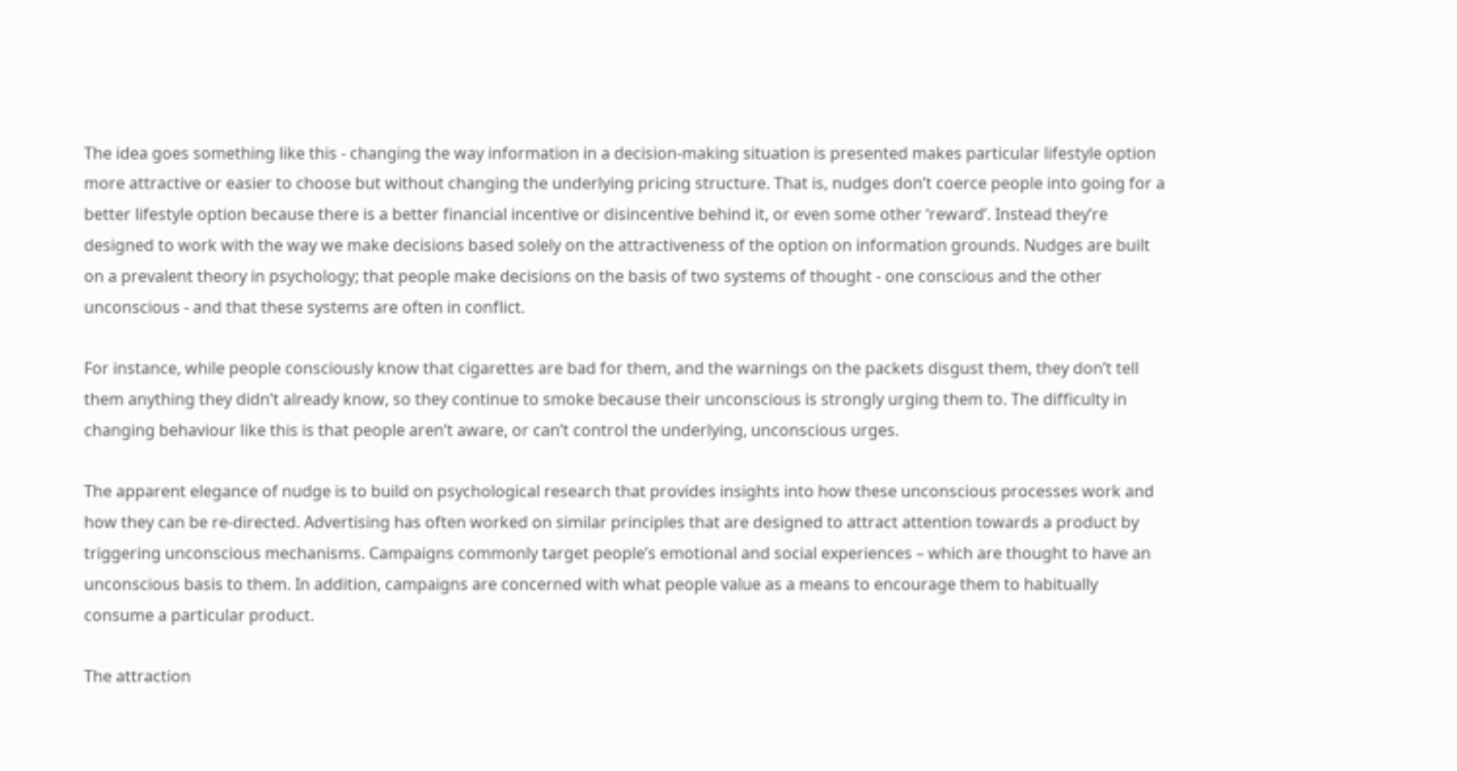The idea goes something like this - changing the way information in a decision-making situation is presented makes particular lifestyle option more attractive or easier to choose but without changing the underlying pricing structure. That is, nudges don’t coerce people into going for a better lifestyle option because there is a better financial incentive or disincentive behind it, or even some other ‘reward’. Instead they’re designed to work with the way we make decisions based solely on the attractiveness of the option on information grounds. Nudges are built on a prevalent theory in psychology; that people make decisions on the basis of two systems of thought - one conscious and the other unconscious - and that these systems are often in conflict.

For instance, while people consciously know that cigarettes are bad for them, and the warnings on the packets disgust them, they don’t tell them anything they didn’t already know, so they continue to smoke because their unconscious is strongly urging them to. The difficulty in changing behaviour like this is that people aren’t aware, or can’t control the underlying, unconscious urges.

The apparent elegance of nudge is to build on psychological research that provides insights into how these unconscious processes work and how they can be re-directed. Advertising has often worked on similar principles that are designed to attract attention towards a product by triggering unconscious mechanisms. Campaigns commonly target people’s emotional and social experiences – which are thought to have an unconscious basis to them. In addition, campaigns are concerned with what people value as a means to encourage them to habitually consume a particular product.

The attraction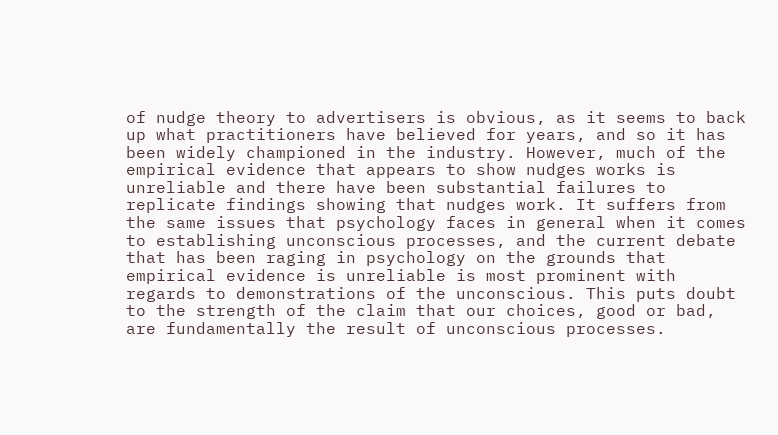of nudge theory to advertisers is obvious, as it seems to back up what practitioners have believed for years, and so it has been widely championed in the industry. However, much of the empirical evidence that appears to show nudges works is unreliable and there have been substantial failures to replicate findings showing that nudges work. It suffers from the same issues that psychology faces in general when it comes to establishing unconscious processes, and the current debate that has been raging in psychology on the grounds that empirical evidence is unreliable is most prominent with regards to demonstrations of the unconscious. This puts doubt to the strength of the claim that our choices, good or bad, are fundamentally the result of unconscious processes.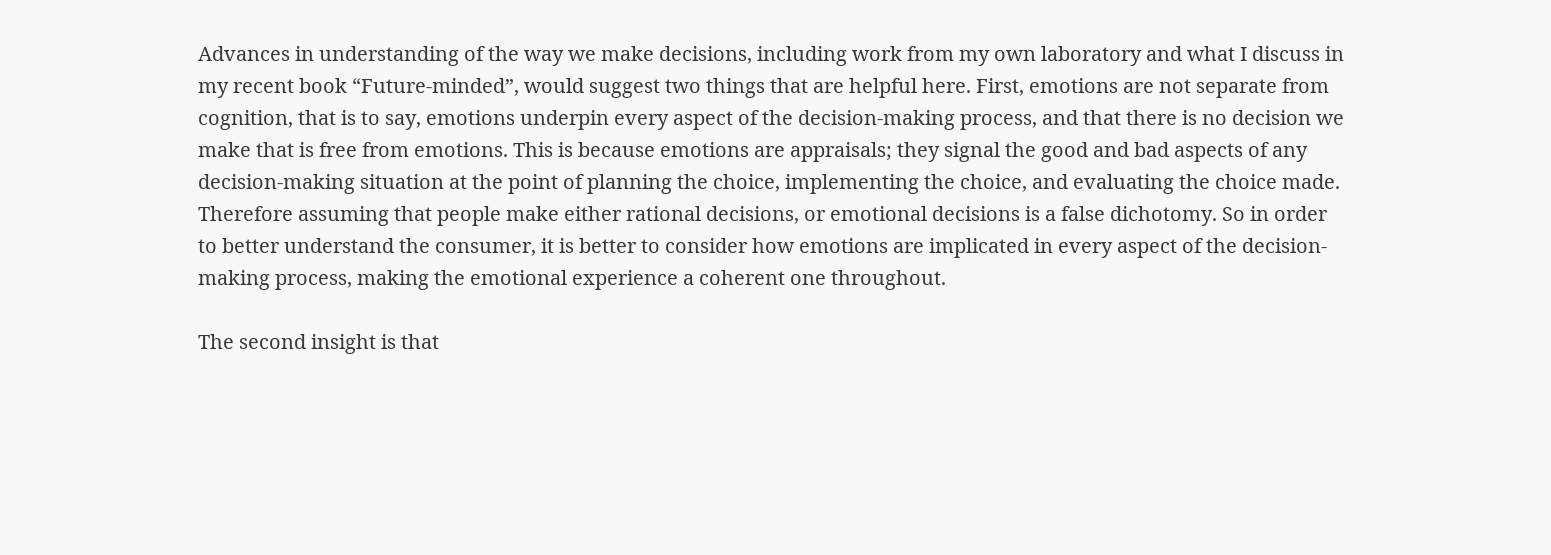Advances in understanding of the way we make decisions, including work from my own laboratory and what I discuss in my recent book “Future-minded”, would suggest two things that are helpful here. First, emotions are not separate from cognition, that is to say, emotions underpin every aspect of the decision-making process, and that there is no decision we make that is free from emotions. This is because emotions are appraisals; they signal the good and bad aspects of any decision-making situation at the point of planning the choice, implementing the choice, and evaluating the choice made. Therefore assuming that people make either rational decisions, or emotional decisions is a false dichotomy. So in order to better understand the consumer, it is better to consider how emotions are implicated in every aspect of the decision-making process, making the emotional experience a coherent one throughout.

The second insight is that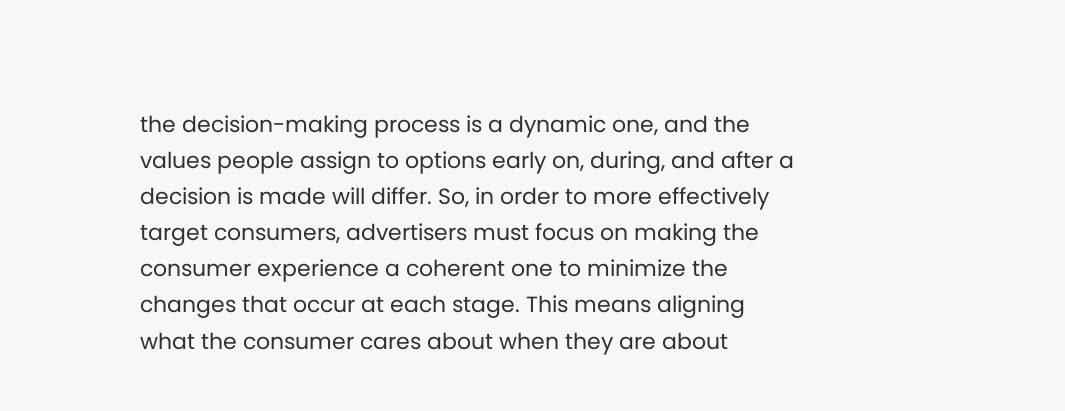the decision-making process is a dynamic one, and the values people assign to options early on, during, and after a decision is made will differ. So, in order to more effectively target consumers, advertisers must focus on making the consumer experience a coherent one to minimize the changes that occur at each stage. This means aligning what the consumer cares about when they are about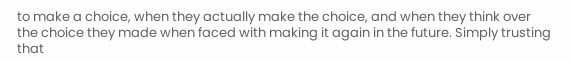to make a choice, when they actually make the choice, and when they think over the choice they made when faced with making it again in the future. Simply trusting that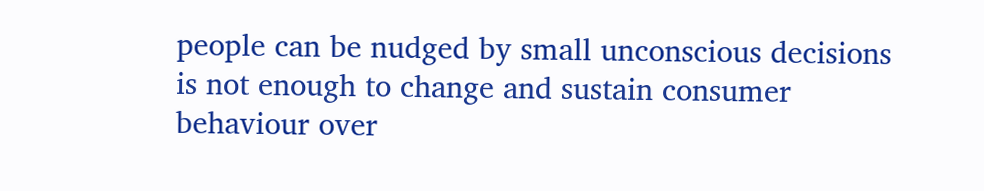people can be nudged by small unconscious decisions is not enough to change and sustain consumer behaviour over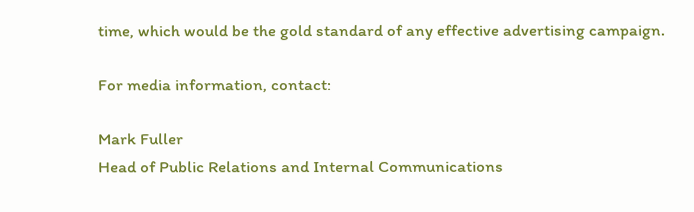time, which would be the gold standard of any effective advertising campaign.

For media information, contact:

Mark Fuller
Head of Public Relations and Internal Communications